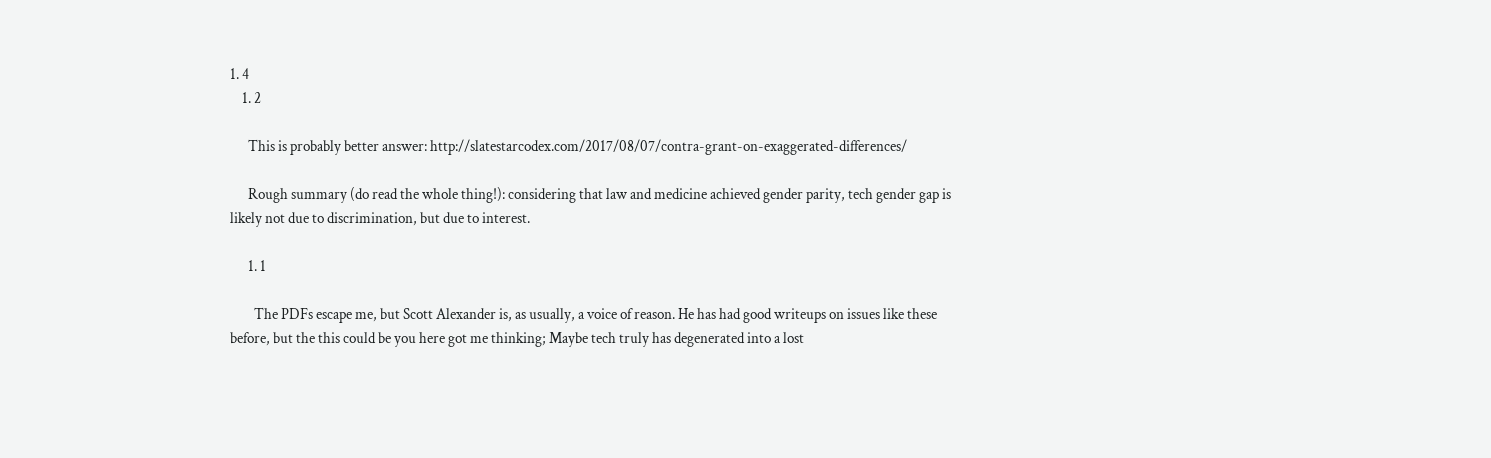1. 4
    1. 2

      This is probably better answer: http://slatestarcodex.com/2017/08/07/contra-grant-on-exaggerated-differences/

      Rough summary (do read the whole thing!): considering that law and medicine achieved gender parity, tech gender gap is likely not due to discrimination, but due to interest.

      1. 1

        The PDFs escape me, but Scott Alexander is, as usually, a voice of reason. He has had good writeups on issues like these before, but the this could be you here got me thinking; Maybe tech truly has degenerated into a lost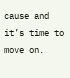cause and it’s time to move on.